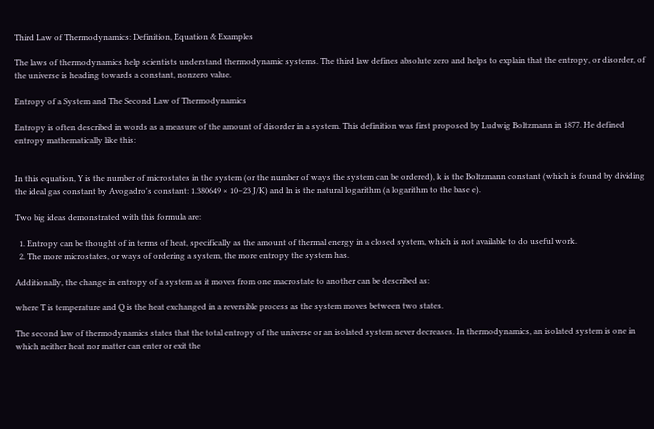Third Law of Thermodynamics: Definition, Equation & Examples

The laws of thermodynamics help scientists understand thermodynamic systems. The third law defines absolute zero and helps to explain that the entropy, or disorder, of the universe is heading towards a constant, nonzero value.

Entropy of a System and The Second Law of Thermodynamics

Entropy is often described in words as a measure of the amount of disorder in a system. This definition was first proposed by Ludwig Boltzmann in 1877. He defined entropy mathematically like this:


In this equation, Y is the number of microstates in the system (or the number of ways the system can be ordered), k is the Boltzmann constant (which is found by dividing the ideal gas constant by Avogadro's constant: 1.380649 × 10−23 J/K) and ln is the natural logarithm (a logarithm to the base e).

Two big ideas demonstrated with this formula are:

  1. Entropy can be thought of in terms of heat, specifically as the amount of thermal energy in a closed system, which is not available to do useful work.
  2. The more microstates, or ways of ordering a system, the more entropy the system has.

Additionally, the change in entropy of a system as it moves from one macrostate to another can be described as:

where T is temperature and Q is the heat exchanged in a reversible process as the system moves between two states.

The second law of thermodynamics states that the total entropy of the universe or an isolated system never decreases. In thermodynamics, an isolated system is one in which neither heat nor matter can enter or exit the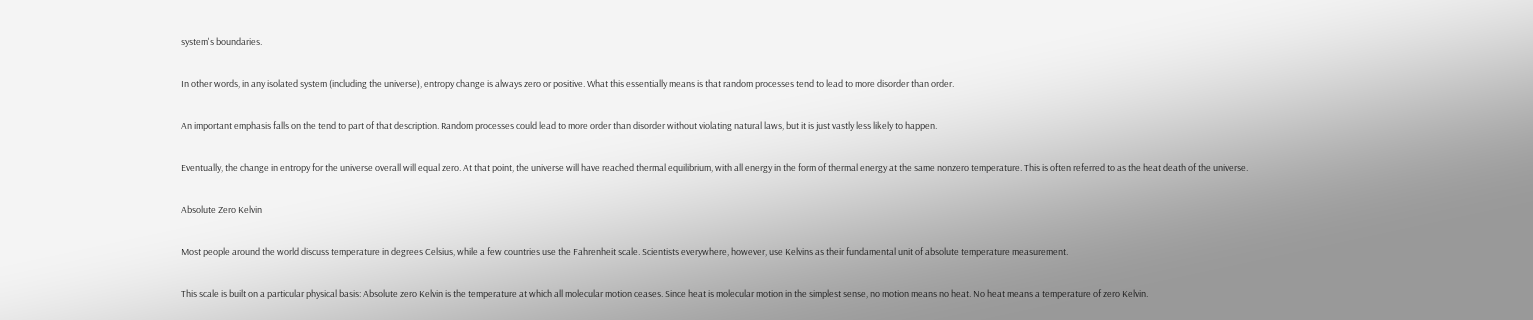system's boundaries.

In other words, in any isolated system (including the universe), entropy change is always zero or positive. What this essentially means is that random processes tend to lead to more disorder than order.

An important emphasis falls on the tend to part of that description. Random processes could lead to more order than disorder without violating natural laws, but it is just vastly less likely to happen.

Eventually, the change in entropy for the universe overall will equal zero. At that point, the universe will have reached thermal equilibrium, with all energy in the form of thermal energy at the same nonzero temperature. This is often referred to as the heat death of the universe.

Absolute Zero Kelvin

Most people around the world discuss temperature in degrees Celsius, while a few countries use the Fahrenheit scale. Scientists everywhere, however, use Kelvins as their fundamental unit of absolute temperature measurement.

This scale is built on a particular physical basis: Absolute zero Kelvin is the temperature at which all molecular motion ceases. Since heat is molecular motion in the simplest sense, no motion means no heat. No heat means a temperature of zero Kelvin.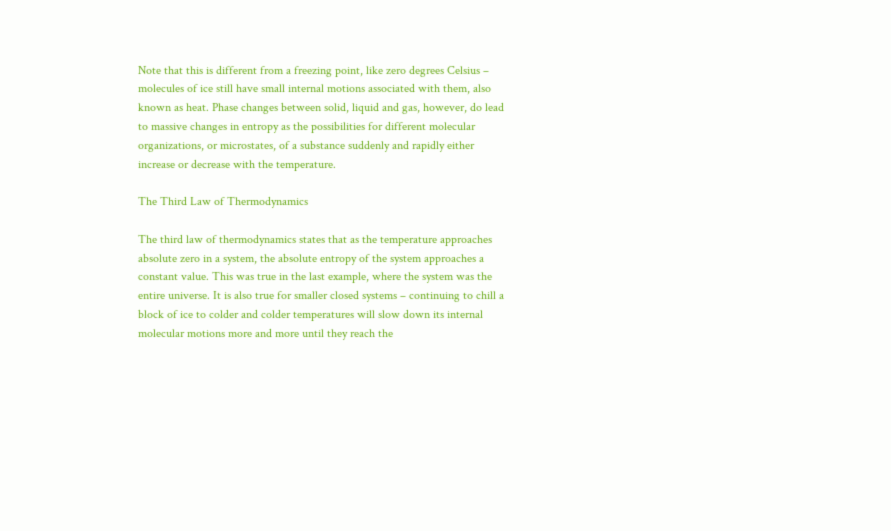Note that this is different from a freezing point, like zero degrees Celsius – molecules of ice still have small internal motions associated with them, also known as heat. Phase changes between solid, liquid and gas, however, do lead to massive changes in entropy as the possibilities for different molecular organizations, or microstates, of a substance suddenly and rapidly either increase or decrease with the temperature.

The Third Law of Thermodynamics

The third law of thermodynamics states that as the temperature approaches absolute zero in a system, the absolute entropy of the system approaches a constant value. This was true in the last example, where the system was the entire universe. It is also true for smaller closed systems – continuing to chill a block of ice to colder and colder temperatures will slow down its internal molecular motions more and more until they reach the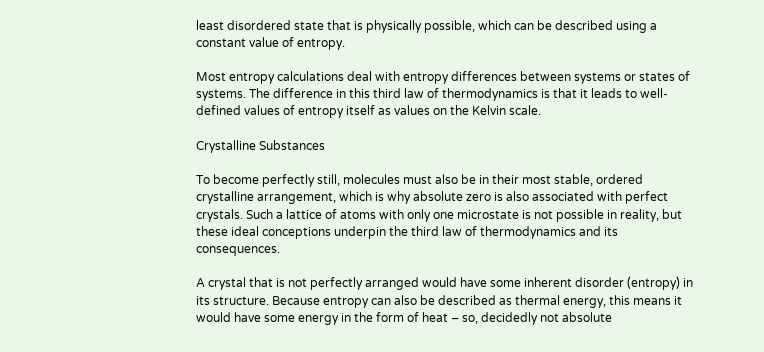least disordered state that is physically possible, which can be described using a constant value of entropy.

Most entropy calculations deal with entropy differences between systems or states of systems. The difference in this third law of thermodynamics is that it leads to well-defined values of entropy itself as values on the Kelvin scale.

Crystalline Substances

To become perfectly still, molecules must also be in their most stable, ordered crystalline arrangement, which is why absolute zero is also associated with perfect crystals. Such a lattice of atoms with only one microstate is not possible in reality, but these ideal conceptions underpin the third law of thermodynamics and its consequences.

A crystal that is not perfectly arranged would have some inherent disorder (entropy) in its structure. Because entropy can also be described as thermal energy, this means it would have some energy in the form of heat – so, decidedly not absolute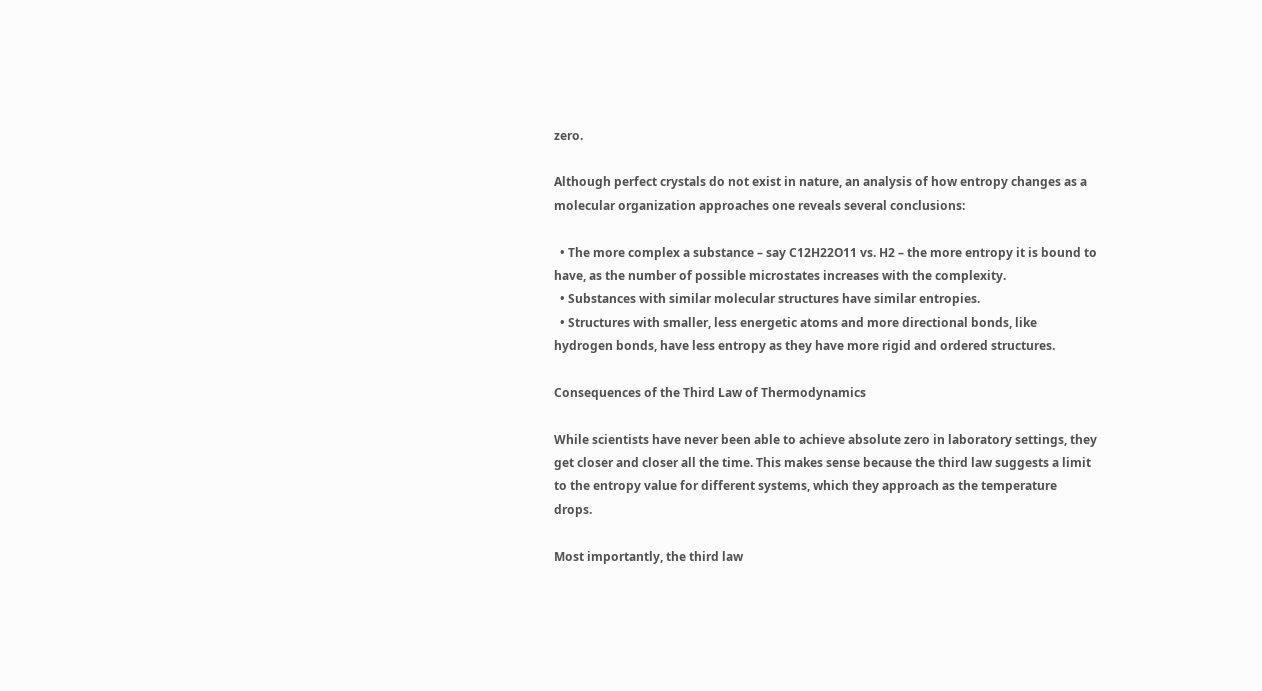zero.

Although perfect crystals do not exist in nature, an analysis of how entropy changes as a molecular organization approaches one reveals several conclusions:

  • The more complex a substance – say C12H22O11 vs. H2 – the more entropy it is bound to have, as the number of possible microstates increases with the complexity.
  • Substances with similar molecular structures have similar entropies.
  • Structures with smaller, less energetic atoms and more directional bonds, like hydrogen bonds, have less entropy as they have more rigid and ordered structures.

Consequences of the Third Law of Thermodynamics

While scientists have never been able to achieve absolute zero in laboratory settings, they get closer and closer all the time. This makes sense because the third law suggests a limit to the entropy value for different systems, which they approach as the temperature drops.

Most importantly, the third law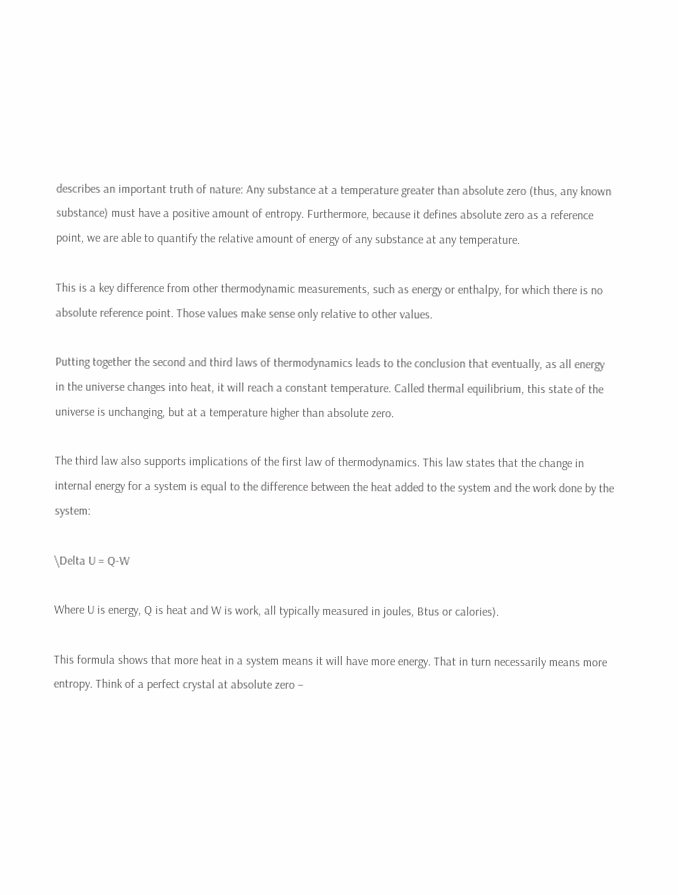describes an important truth of nature: Any substance at a temperature greater than absolute zero (thus, any known substance) must have a positive amount of entropy. Furthermore, because it defines absolute zero as a reference point, we are able to quantify the relative amount of energy of any substance at any temperature.

This is a key difference from other thermodynamic measurements, such as energy or enthalpy, for which there is no absolute reference point. Those values make sense only relative to other values.

Putting together the second and third laws of thermodynamics leads to the conclusion that eventually, as all energy in the universe changes into heat, it will reach a constant temperature. Called thermal equilibrium, this state of the universe is unchanging, but at a temperature higher than absolute zero.

The third law also supports implications of the first law of thermodynamics. This law states that the change in internal energy for a system is equal to the difference between the heat added to the system and the work done by the system:

\Delta U = Q-W

Where U is energy, Q is heat and W is work, all typically measured in joules, Btus or calories).

This formula shows that more heat in a system means it will have more energy. That in turn necessarily means more entropy. Think of a perfect crystal at absolute zero –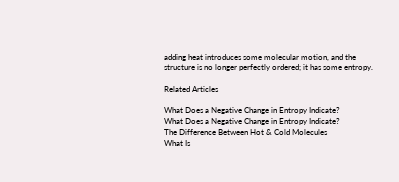adding heat introduces some molecular motion, and the structure is no longer perfectly ordered; it has some entropy.

Related Articles

What Does a Negative Change in Entropy Indicate?
What Does a Negative Change in Entropy Indicate?
The Difference Between Hot & Cold Molecules
What Is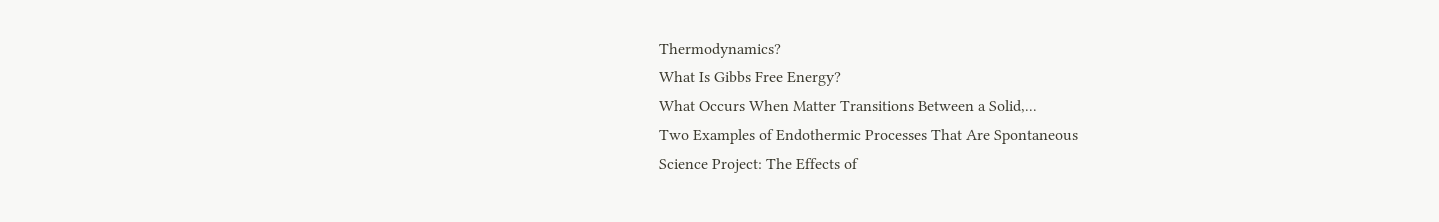Thermodynamics?
What Is Gibbs Free Energy?
What Occurs When Matter Transitions Between a Solid,...
Two Examples of Endothermic Processes That Are Spontaneous
Science Project: The Effects of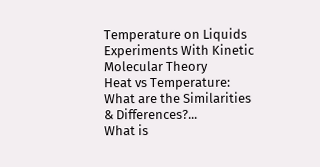Temperature on Liquids
Experiments With Kinetic Molecular Theory
Heat vs Temperature: What are the Similarities & Differences?...
What is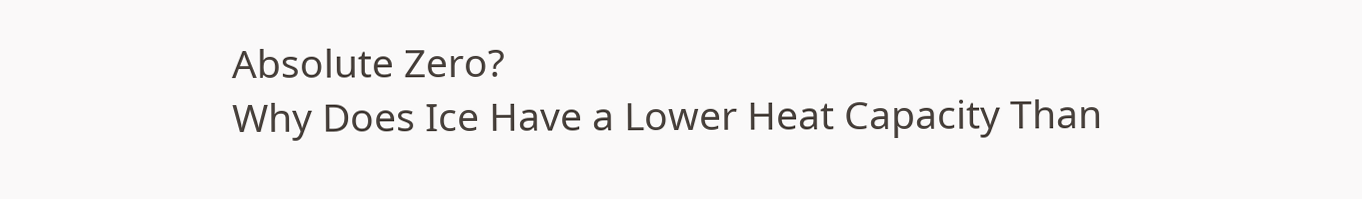Absolute Zero?
Why Does Ice Have a Lower Heat Capacity Than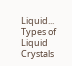Liquid...
Types of Liquid Crystals